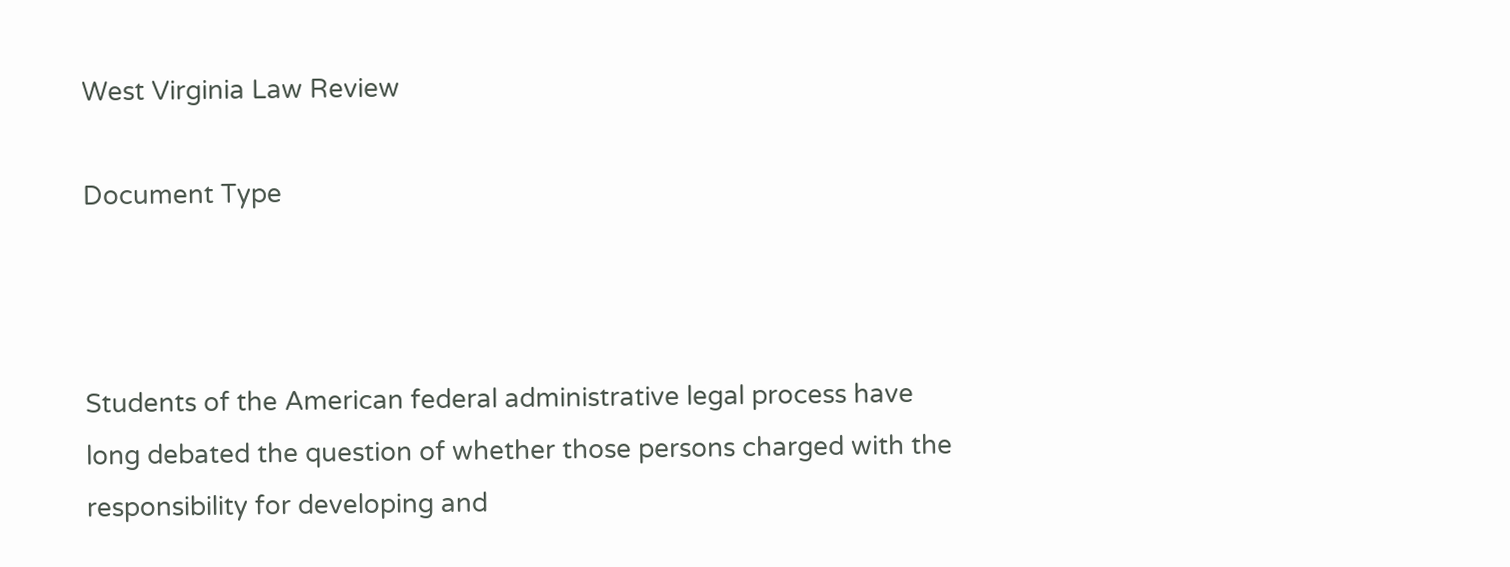West Virginia Law Review

Document Type



Students of the American federal administrative legal process have long debated the question of whether those persons charged with the responsibility for developing and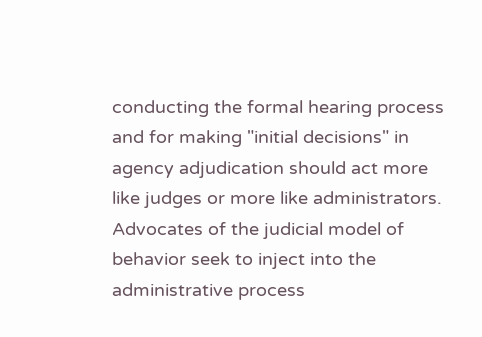conducting the formal hearing process and for making "initial decisions" in agency adjudication should act more like judges or more like administrators. Advocates of the judicial model of behavior seek to inject into the administrative process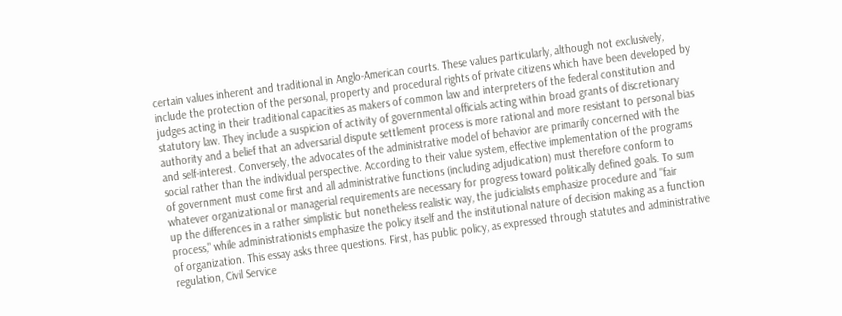certain values inherent and traditional in Anglo-American courts. These values particularly, although not exclusively, include the protection of the personal, property and procedural rights of private citizens which have been developed by judges acting in their traditional capacities as makers of common law and interpreters of the federal constitution and statutory law. They include a suspicion of activity of governmental officials acting within broad grants of discretionary authority and a belief that an adversarial dispute settlement process is more rational and more resistant to personal bias and self-interest. Conversely, the advocates of the administrative model of behavior are primarily concerned with the social rather than the individual perspective. According to their value system, effective implementation of the programs of government must come first and all administrative functions (including adjudication) must therefore conform to whatever organizational or managerial requirements are necessary for progress toward politically defined goals. To sum up the differences in a rather simplistic but nonetheless realistic way, the judicialists emphasize procedure and "fair process," while administrationists emphasize the policy itself and the institutional nature of decision making as a function of organization. This essay asks three questions. First, has public policy, as expressed through statutes and administrative regulation, Civil Service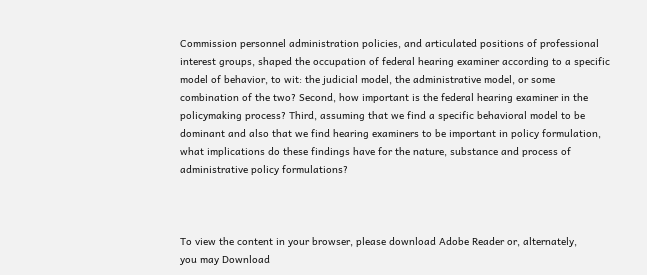Commission personnel administration policies, and articulated positions of professional interest groups, shaped the occupation of federal hearing examiner according to a specific model of behavior, to wit: the judicial model, the administrative model, or some combination of the two? Second, how important is the federal hearing examiner in the policymaking process? Third, assuming that we find a specific behavioral model to be dominant and also that we find hearing examiners to be important in policy formulation, what implications do these findings have for the nature, substance and process of administrative policy formulations?



To view the content in your browser, please download Adobe Reader or, alternately,
you may Download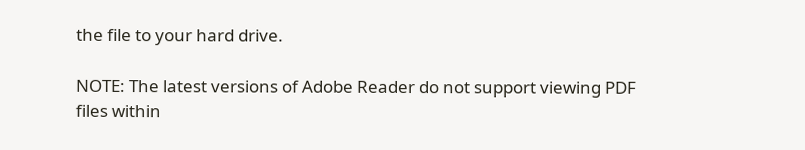the file to your hard drive.

NOTE: The latest versions of Adobe Reader do not support viewing PDF files within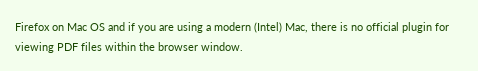Firefox on Mac OS and if you are using a modern (Intel) Mac, there is no official plugin for viewing PDF files within the browser window.